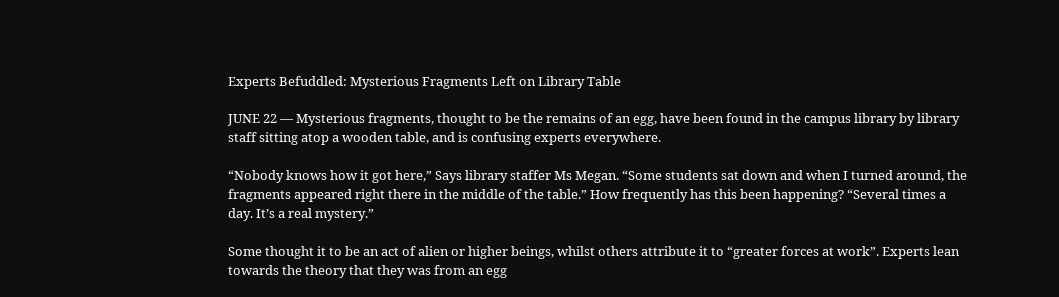Experts Befuddled: Mysterious Fragments Left on Library Table

JUNE 22 — Mysterious fragments, thought to be the remains of an egg, have been found in the campus library by library staff sitting atop a wooden table, and is confusing experts everywhere.

“Nobody knows how it got here,” Says library staffer Ms Megan. “Some students sat down and when I turned around, the fragments appeared right there in the middle of the table.” How frequently has this been happening? “Several times a day. It’s a real mystery.”

Some thought it to be an act of alien or higher beings, whilst others attribute it to “greater forces at work”. Experts lean towards the theory that they was from an egg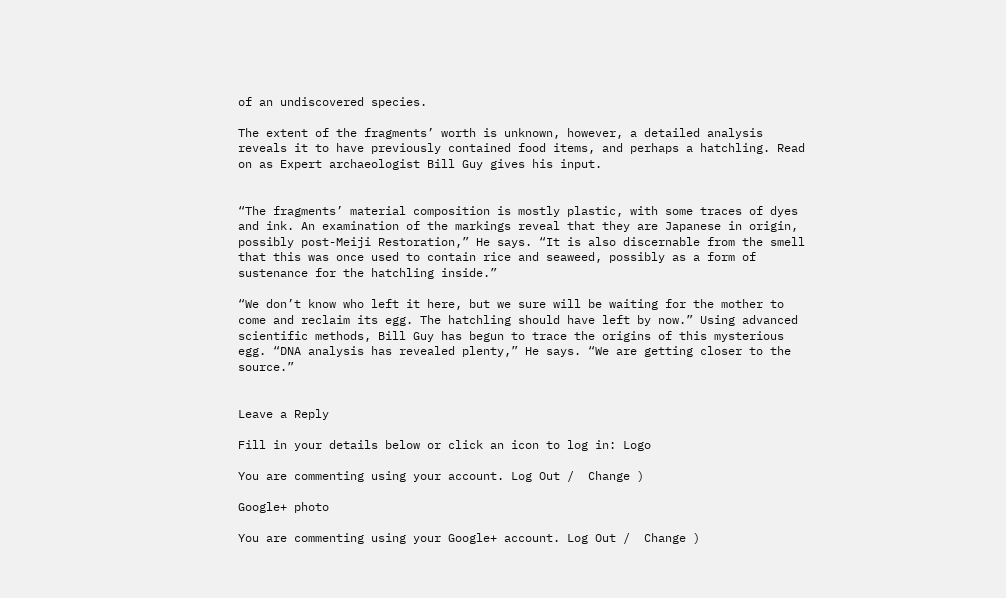of an undiscovered species.

The extent of the fragments’ worth is unknown, however, a detailed analysis reveals it to have previously contained food items, and perhaps a hatchling. Read on as Expert archaeologist Bill Guy gives his input.


“The fragments’ material composition is mostly plastic, with some traces of dyes and ink. An examination of the markings reveal that they are Japanese in origin, possibly post-Meiji Restoration,” He says. “It is also discernable from the smell that this was once used to contain rice and seaweed, possibly as a form of sustenance for the hatchling inside.”

“We don’t know who left it here, but we sure will be waiting for the mother to come and reclaim its egg. The hatchling should have left by now.” Using advanced scientific methods, Bill Guy has begun to trace the origins of this mysterious egg. “DNA analysis has revealed plenty,” He says. “We are getting closer to the source.”


Leave a Reply

Fill in your details below or click an icon to log in: Logo

You are commenting using your account. Log Out /  Change )

Google+ photo

You are commenting using your Google+ account. Log Out /  Change )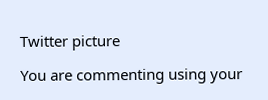Twitter picture

You are commenting using your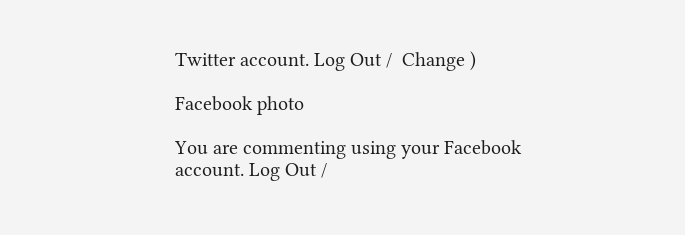Twitter account. Log Out /  Change )

Facebook photo

You are commenting using your Facebook account. Log Out /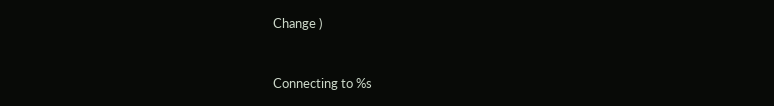Change )


Connecting to %s